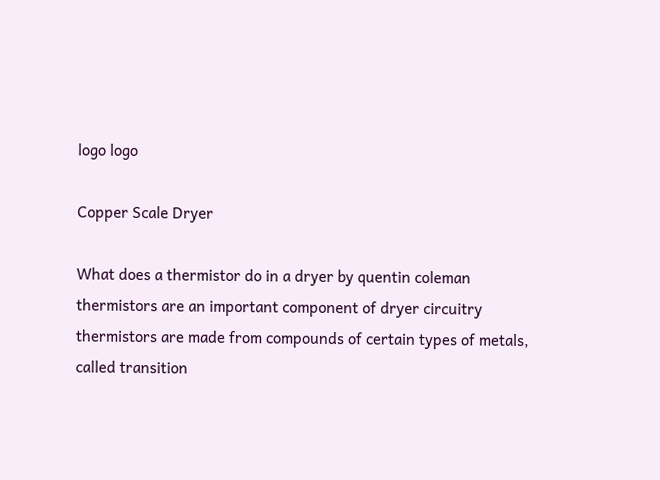logo logo

Copper Scale Dryer

What does a thermistor do in a dryer by quentin coleman thermistors are an important component of dryer circuitry thermistors are made from compounds of certain types of metals, called transition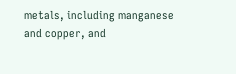metals, including manganese and copper, and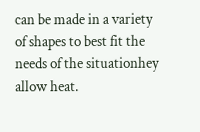can be made in a variety of shapes to best fit the needs of the situationhey allow heat.